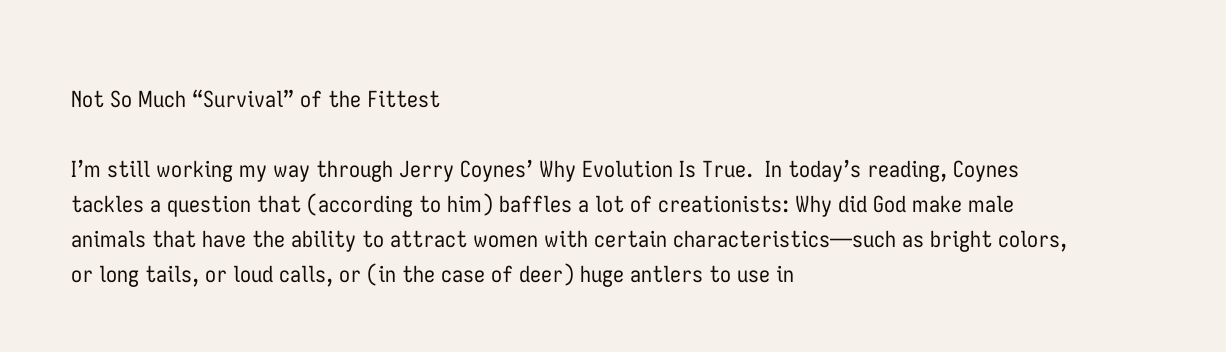Not So Much “Survival” of the Fittest

I’m still working my way through Jerry Coynes’ Why Evolution Is True.  In today’s reading, Coynes tackles a question that (according to him) baffles a lot of creationists: Why did God make male animals that have the ability to attract women with certain characteristics—such as bright colors, or long tails, or loud calls, or (in the case of deer) huge antlers to use in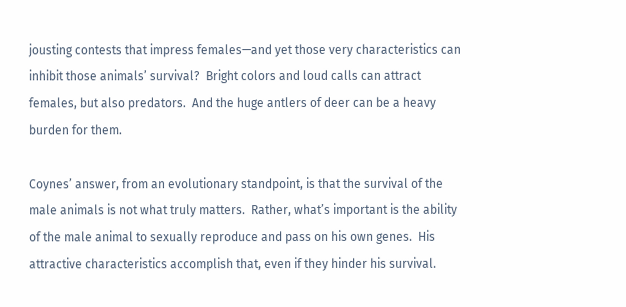jousting contests that impress females—and yet those very characteristics can inhibit those animals’ survival?  Bright colors and loud calls can attract females, but also predators.  And the huge antlers of deer can be a heavy burden for them.

Coynes’ answer, from an evolutionary standpoint, is that the survival of the male animals is not what truly matters.  Rather, what’s important is the ability of the male animal to sexually reproduce and pass on his own genes.  His attractive characteristics accomplish that, even if they hinder his survival.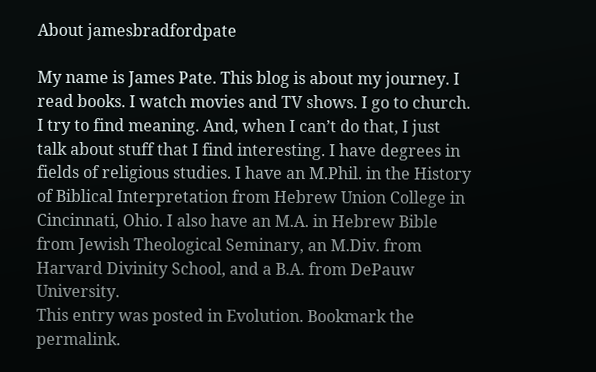About jamesbradfordpate

My name is James Pate. This blog is about my journey. I read books. I watch movies and TV shows. I go to church. I try to find meaning. And, when I can’t do that, I just talk about stuff that I find interesting. I have degrees in fields of religious studies. I have an M.Phil. in the History of Biblical Interpretation from Hebrew Union College in Cincinnati, Ohio. I also have an M.A. in Hebrew Bible from Jewish Theological Seminary, an M.Div. from Harvard Divinity School, and a B.A. from DePauw University.
This entry was posted in Evolution. Bookmark the permalink.